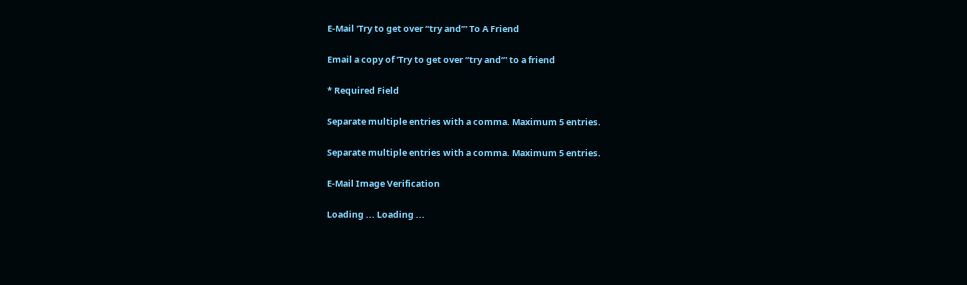E-Mail 'Try to get over “try and”' To A Friend

Email a copy of 'Try to get over “try and”' to a friend

* Required Field

Separate multiple entries with a comma. Maximum 5 entries.

Separate multiple entries with a comma. Maximum 5 entries.

E-Mail Image Verification

Loading ... Loading ...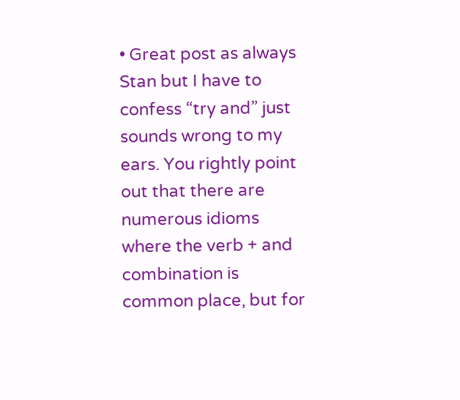• Great post as always Stan but I have to confess “try and” just sounds wrong to my ears. You rightly point out that there are numerous idioms where the verb + and combination is common place, but for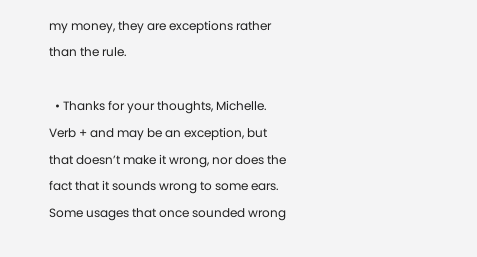my money, they are exceptions rather than the rule.

  • Thanks for your thoughts, Michelle. Verb + and may be an exception, but that doesn’t make it wrong, nor does the fact that it sounds wrong to some ears. Some usages that once sounded wrong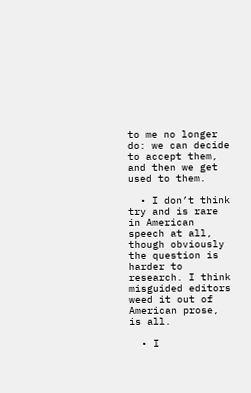to me no longer do: we can decide to accept them, and then we get used to them.

  • I don’t think try and is rare in American speech at all, though obviously the question is harder to research. I think misguided editors weed it out of American prose, is all.

  • I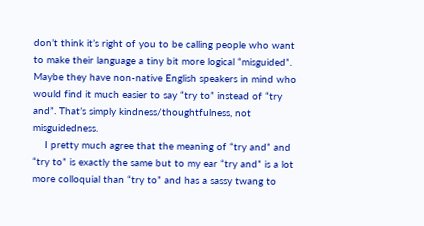don’t think it’s right of you to be calling people who want to make their language a tiny bit more logical “misguided”. Maybe they have non-native English speakers in mind who would find it much easier to say “try to” instead of “try and”. That’s simply kindness/thoughtfulness, not misguidedness.
    I pretty much agree that the meaning of “try and” and “try to” is exactly the same but to my ear “try and” is a lot more colloquial than “try to” and has a sassy twang to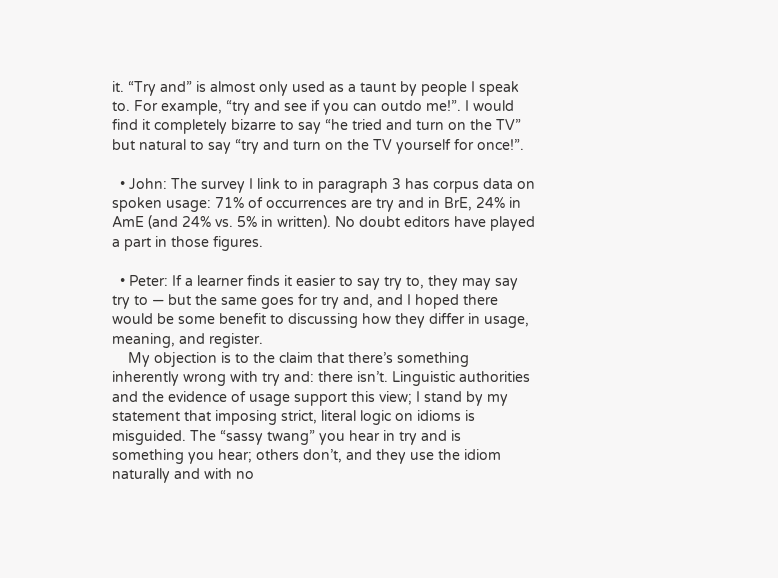it. “Try and” is almost only used as a taunt by people I speak to. For example, “try and see if you can outdo me!”. I would find it completely bizarre to say “he tried and turn on the TV” but natural to say “try and turn on the TV yourself for once!”.

  • John: The survey I link to in paragraph 3 has corpus data on spoken usage: 71% of occurrences are try and in BrE, 24% in AmE (and 24% vs. 5% in written). No doubt editors have played a part in those figures.

  • Peter: If a learner finds it easier to say try to, they may say try to — but the same goes for try and, and I hoped there would be some benefit to discussing how they differ in usage, meaning, and register.
    My objection is to the claim that there’s something inherently wrong with try and: there isn’t. Linguistic authorities and the evidence of usage support this view; I stand by my statement that imposing strict, literal logic on idioms is misguided. The “sassy twang” you hear in try and is something you hear; others don’t, and they use the idiom naturally and with no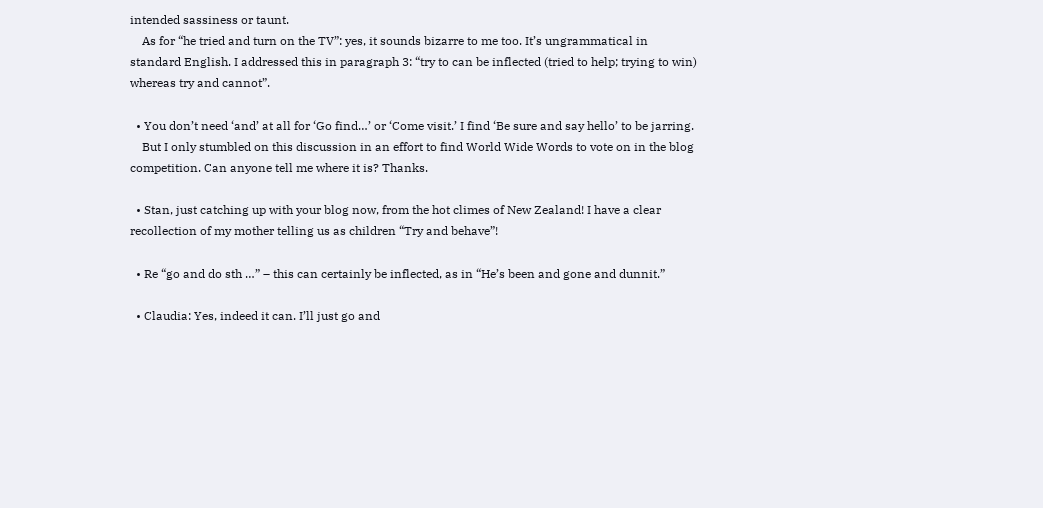intended sassiness or taunt.
    As for “he tried and turn on the TV”: yes, it sounds bizarre to me too. It’s ungrammatical in standard English. I addressed this in paragraph 3: “try to can be inflected (tried to help; trying to win) whereas try and cannot”.

  • You don’t need ‘and’ at all for ‘Go find…’ or ‘Come visit.’ I find ‘Be sure and say hello’ to be jarring.
    But I only stumbled on this discussion in an effort to find World Wide Words to vote on in the blog competition. Can anyone tell me where it is? Thanks.

  • Stan, just catching up with your blog now, from the hot climes of New Zealand! I have a clear recollection of my mother telling us as children “Try and behave”!

  • Re “go and do sth …” – this can certainly be inflected, as in “He’s been and gone and dunnit.”

  • Claudia: Yes, indeed it can. I’ll just go and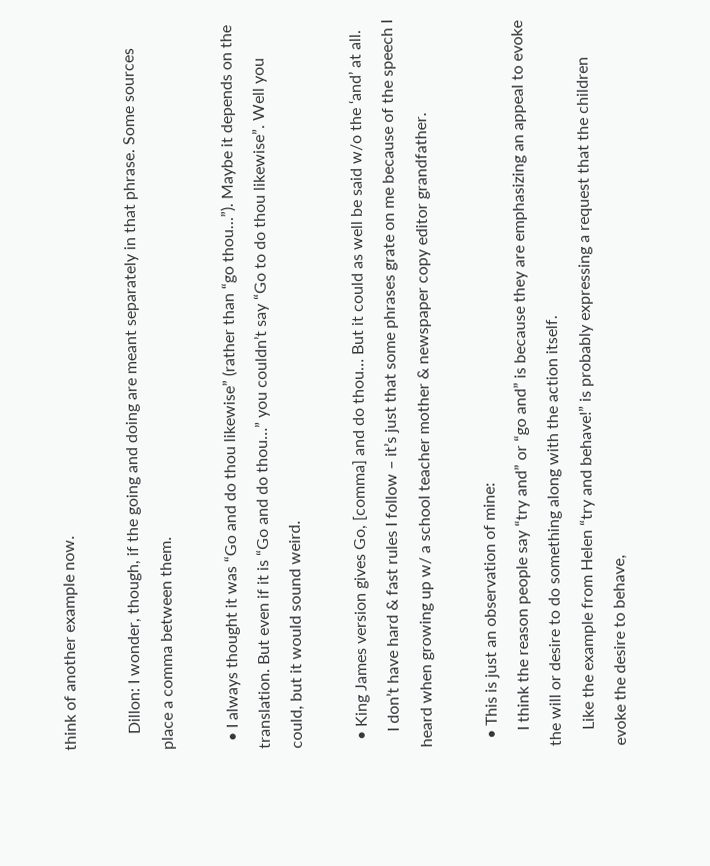think of another example now.

    Dillon: I wonder, though, if the going and doing are meant separately in that phrase. Some sources place a comma between them.

  • I always thought it was “Go and do thou likewise” (rather than “go thou…”). Maybe it depends on the translation. But even if it is “Go and do thou…” you couldn’t say “Go to do thou likewise”. Well you could, but it would sound weird.

  • King James version gives Go, [comma] and do thou… But it could as well be said w/o the ‘and’ at all.
    I don’t have hard & fast rules I follow – it’s just that some phrases grate on me because of the speech I heard when growing up w/ a school teacher mother & newspaper copy editor grandfather.

  • This is just an observation of mine:
    I think the reason people say “try and” or “go and” is because they are emphasizing an appeal to evoke the will or desire to do something along with the action itself.
    Like the example from Helen “try and behave!” is probably expressing a request that the children evoke the desire to behave,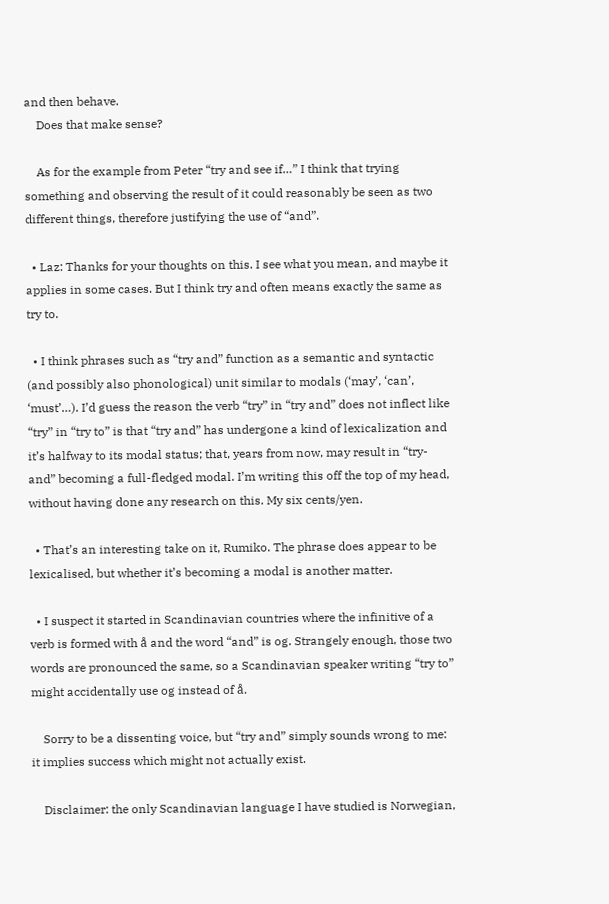and then behave.
    Does that make sense?

    As for the example from Peter “try and see if…” I think that trying something and observing the result of it could reasonably be seen as two different things, therefore justifying the use of “and”.

  • Laz: Thanks for your thoughts on this. I see what you mean, and maybe it applies in some cases. But I think try and often means exactly the same as try to.

  • I think phrases such as “try and” function as a semantic and syntactic (and possibly also phonological) unit similar to modals (‘may’, ‘can’, ‘must’…). I’d guess the reason the verb “try” in “try and” does not inflect like “try” in “try to” is that “try and” has undergone a kind of lexicalization and it’s halfway to its modal status; that, years from now, may result in “try-and” becoming a full-fledged modal. I’m writing this off the top of my head, without having done any research on this. My six cents/yen.

  • That’s an interesting take on it, Rumiko. The phrase does appear to be lexicalised, but whether it’s becoming a modal is another matter.

  • I suspect it started in Scandinavian countries where the infinitive of a verb is formed with å and the word “and” is og. Strangely enough, those two words are pronounced the same, so a Scandinavian speaker writing “try to” might accidentally use og instead of å.

    Sorry to be a dissenting voice, but “try and” simply sounds wrong to me: it implies success which might not actually exist.

    Disclaimer: the only Scandinavian language I have studied is Norwegian,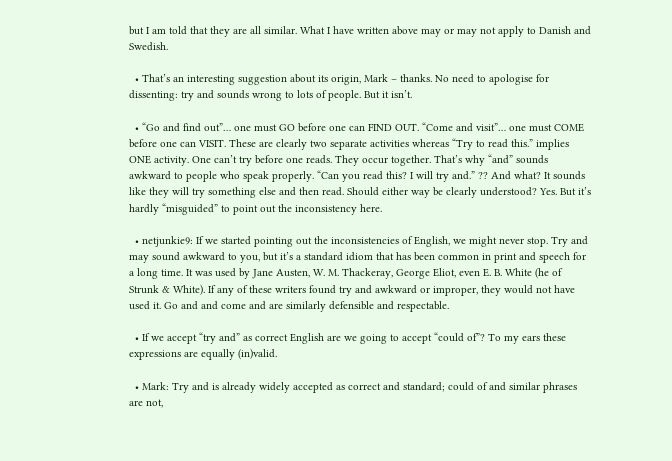but I am told that they are all similar. What I have written above may or may not apply to Danish and Swedish.

  • That’s an interesting suggestion about its origin, Mark – thanks. No need to apologise for dissenting: try and sounds wrong to lots of people. But it isn’t.

  • “Go and find out”… one must GO before one can FIND OUT. “Come and visit”… one must COME before one can VISIT. These are clearly two separate activities whereas “Try to read this.” implies ONE activity. One can’t try before one reads. They occur together. That’s why “and” sounds awkward to people who speak properly. “Can you read this? I will try and.” ?? And what? It sounds like they will try something else and then read. Should either way be clearly understood? Yes. But it’s hardly “misguided” to point out the inconsistency here.

  • netjunkie9: If we started pointing out the inconsistencies of English, we might never stop. Try and may sound awkward to you, but it’s a standard idiom that has been common in print and speech for a long time. It was used by Jane Austen, W. M. Thackeray, George Eliot, even E. B. White (he of Strunk & White). If any of these writers found try and awkward or improper, they would not have used it. Go and and come and are similarly defensible and respectable.

  • If we accept “try and” as correct English are we going to accept “could of”? To my ears these expressions are equally (in)valid.

  • Mark: Try and is already widely accepted as correct and standard; could of and similar phrases are not,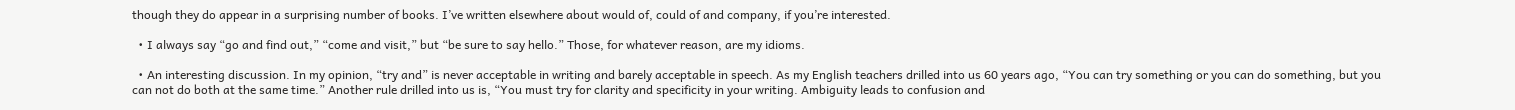though they do appear in a surprising number of books. I’ve written elsewhere about would of, could of and company, if you’re interested.

  • I always say “go and find out,” “come and visit,” but “be sure to say hello.” Those, for whatever reason, are my idioms.

  • An interesting discussion. In my opinion, “try and” is never acceptable in writing and barely acceptable in speech. As my English teachers drilled into us 60 years ago, “You can try something or you can do something, but you can not do both at the same time.” Another rule drilled into us is, “You must try for clarity and specificity in your writing. Ambiguity leads to confusion and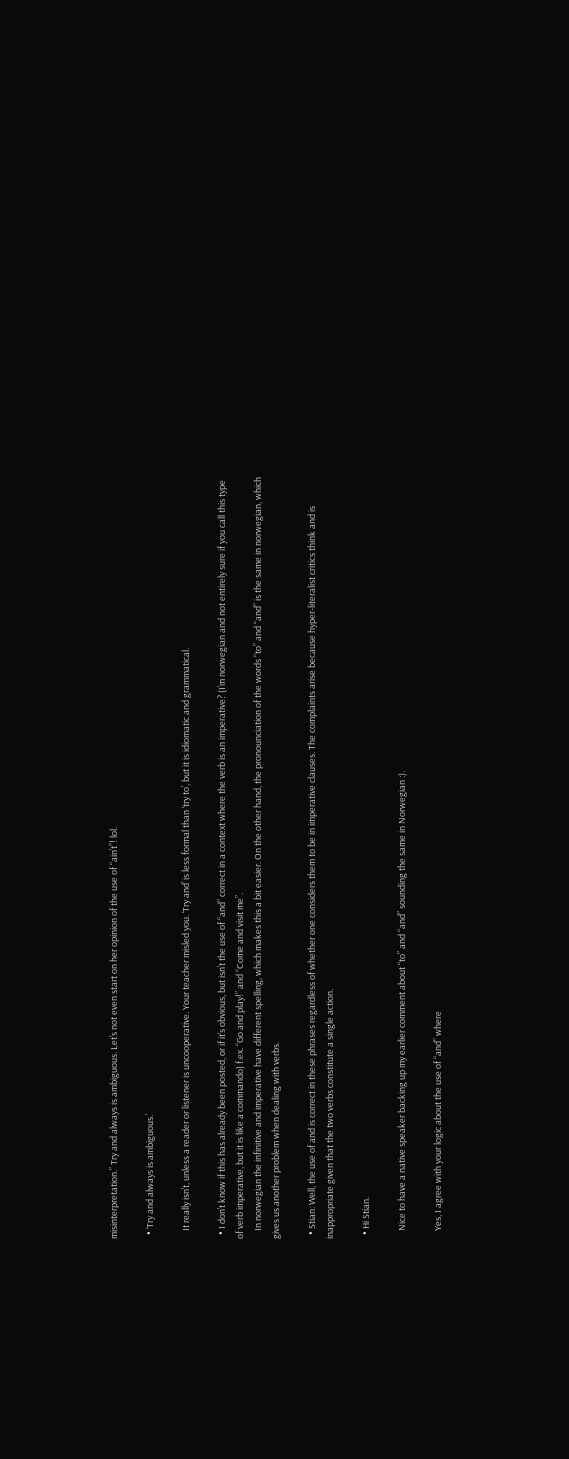misinterpretation.” Try and always is ambiguous. Let’s not even start on her opinion of the use of “ain’t”! lol.

  • ‘Try and always is ambiguous.’

    It really isn’t, unless a reader or listener is uncooperative. Your teacher misled you. ‘Try and’ is less formal than ‘try to’, but it is idiomatic and grammatical.

  • I don’t know if this has already been posted, or if it’s obvious, but isn’t the use of “and” correct in a context where the verb is an imperative? (I’m norwegian and not entirely sure if you call this type of verb imperative, but it is like a commando) f.ex. “Go and play!” and “Come and visit me”.
    In norwegian the infinitive and imperative have different spelling, which makes this a bit easier. On the other hand, the pronounciation of the words “to” and “and” is the same in norwegian, which gives us another problem when dealing with verbs.

  • Stian: Well, the use of and is correct in these phrases regardless of whether one considers them to be in imperative clauses. The complaints arise because hyper-literalist critics think and is inappropriate given that the two verbs constitute a single action.

  • Hi Stian.

    Nice to have a native speaker backing up my earlier comment about “to” and “and” sounding the same in Norwegian :).

    Yes, I agree with your logic about the use of “and” where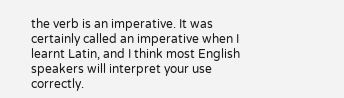the verb is an imperative. It was certainly called an imperative when I learnt Latin, and I think most English speakers will interpret your use correctly.